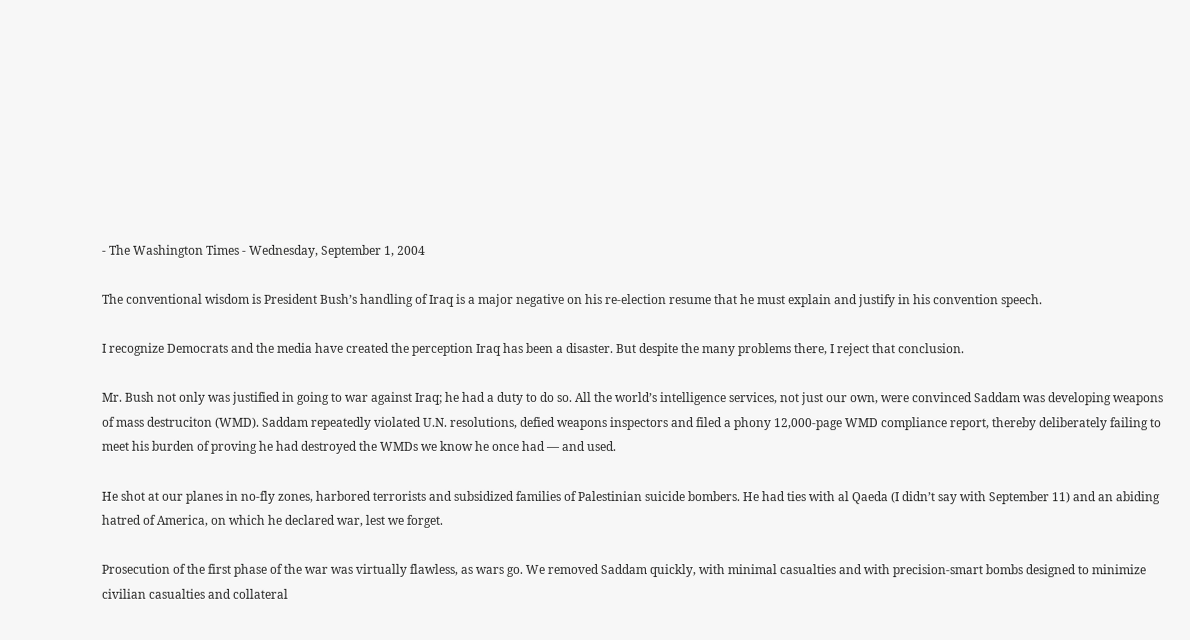- The Washington Times - Wednesday, September 1, 2004

The conventional wisdom is President Bush’s handling of Iraq is a major negative on his re-election resume that he must explain and justify in his convention speech.

I recognize Democrats and the media have created the perception Iraq has been a disaster. But despite the many problems there, I reject that conclusion.

Mr. Bush not only was justified in going to war against Iraq; he had a duty to do so. All the world’s intelligence services, not just our own, were convinced Saddam was developing weapons of mass destruciton (WMD). Saddam repeatedly violated U.N. resolutions, defied weapons inspectors and filed a phony 12,000-page WMD compliance report, thereby deliberately failing to meet his burden of proving he had destroyed the WMDs we know he once had — and used.

He shot at our planes in no-fly zones, harbored terrorists and subsidized families of Palestinian suicide bombers. He had ties with al Qaeda (I didn’t say with September 11) and an abiding hatred of America, on which he declared war, lest we forget.

Prosecution of the first phase of the war was virtually flawless, as wars go. We removed Saddam quickly, with minimal casualties and with precision-smart bombs designed to minimize civilian casualties and collateral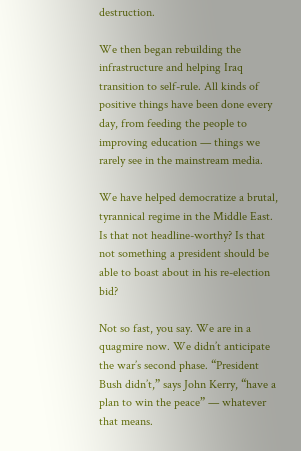destruction.

We then began rebuilding the infrastructure and helping Iraq transition to self-rule. All kinds of positive things have been done every day, from feeding the people to improving education — things we rarely see in the mainstream media.

We have helped democratize a brutal, tyrannical regime in the Middle East. Is that not headline-worthy? Is that not something a president should be able to boast about in his re-election bid?

Not so fast, you say. We are in a quagmire now. We didn’t anticipate the war’s second phase. “President Bush didn’t,” says John Kerry, “have a plan to win the peace” — whatever that means.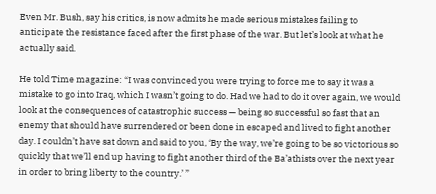Even Mr. Bush, say his critics, is now admits he made serious mistakes failing to anticipate the resistance faced after the first phase of the war. But let’s look at what he actually said.

He told Time magazine: “I was convinced you were trying to force me to say it was a mistake to go into Iraq, which I wasn’t going to do. Had we had to do it over again, we would look at the consequences of catastrophic success — being so successful so fast that an enemy that should have surrendered or been done in escaped and lived to fight another day. I couldn’t have sat down and said to you, ‘By the way, we’re going to be so victorious so quickly that we’ll end up having to fight another third of the Ba’athists over the next year in order to bring liberty to the country.’ ”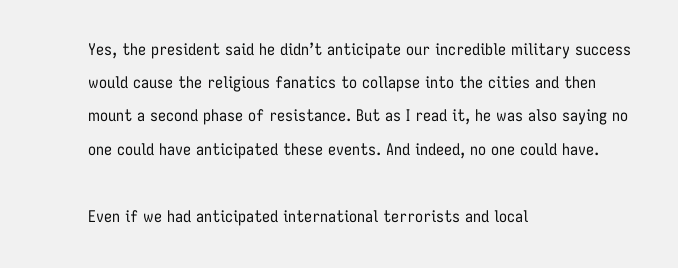Yes, the president said he didn’t anticipate our incredible military success would cause the religious fanatics to collapse into the cities and then mount a second phase of resistance. But as I read it, he was also saying no one could have anticipated these events. And indeed, no one could have.

Even if we had anticipated international terrorists and local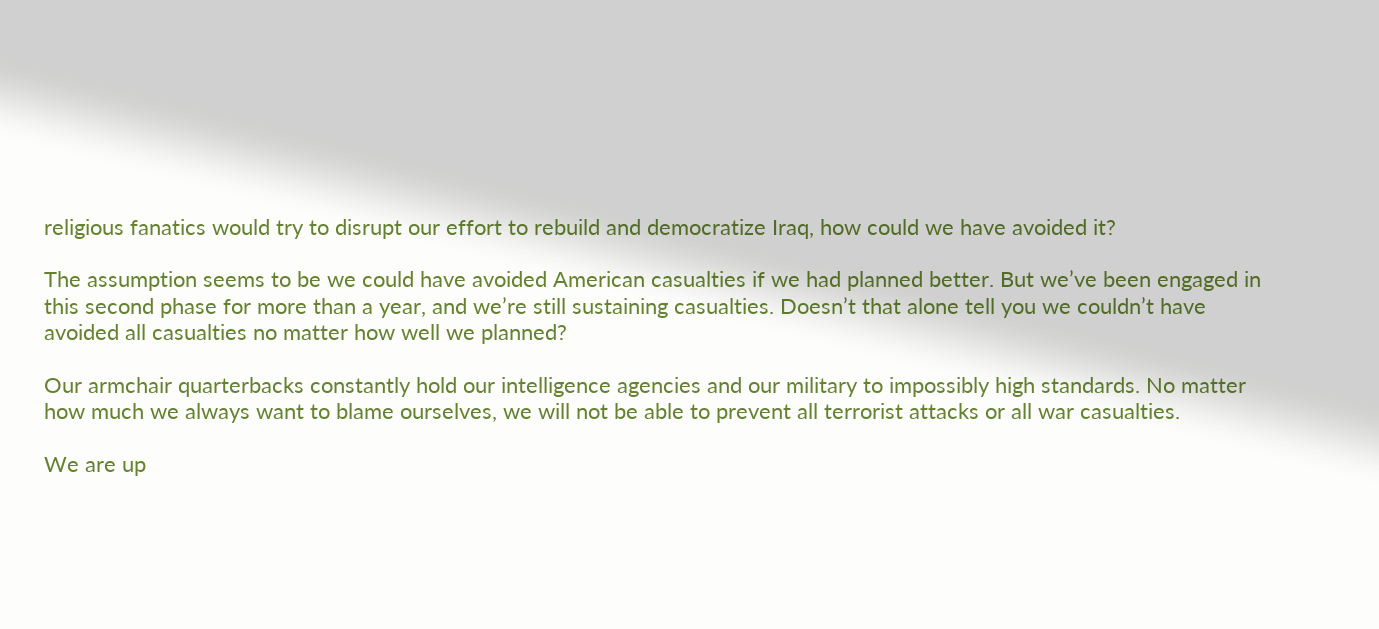religious fanatics would try to disrupt our effort to rebuild and democratize Iraq, how could we have avoided it?

The assumption seems to be we could have avoided American casualties if we had planned better. But we’ve been engaged in this second phase for more than a year, and we’re still sustaining casualties. Doesn’t that alone tell you we couldn’t have avoided all casualties no matter how well we planned?

Our armchair quarterbacks constantly hold our intelligence agencies and our military to impossibly high standards. No matter how much we always want to blame ourselves, we will not be able to prevent all terrorist attacks or all war casualties.

We are up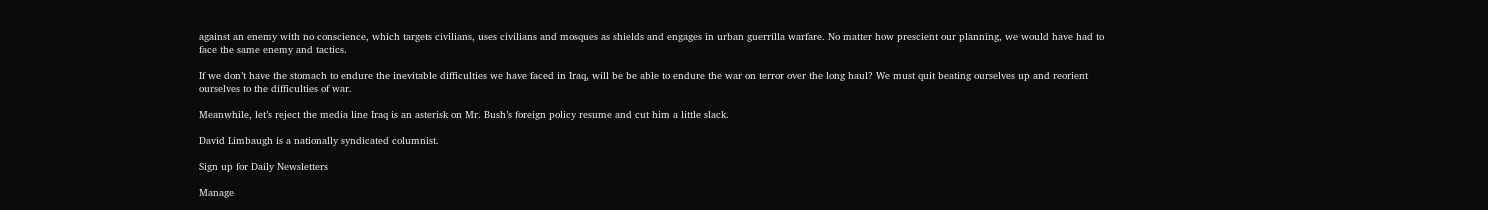against an enemy with no conscience, which targets civilians, uses civilians and mosques as shields and engages in urban guerrilla warfare. No matter how prescient our planning, we would have had to face the same enemy and tactics.

If we don’t have the stomach to endure the inevitable difficulties we have faced in Iraq, will be be able to endure the war on terror over the long haul? We must quit beating ourselves up and reorient ourselves to the difficulties of war.

Meanwhile, let’s reject the media line Iraq is an asterisk on Mr. Bush’s foreign policy resume and cut him a little slack.

David Limbaugh is a nationally syndicated columnist.

Sign up for Daily Newsletters

Manage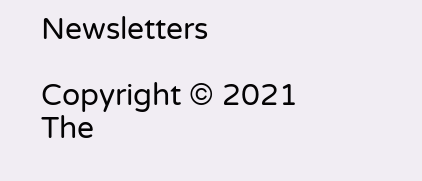Newsletters

Copyright © 2021 The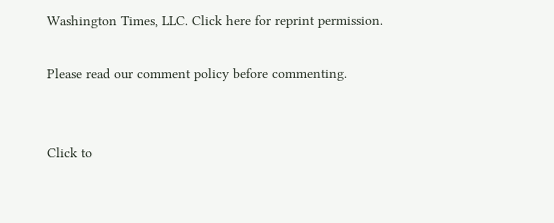Washington Times, LLC. Click here for reprint permission.

Please read our comment policy before commenting.


Click to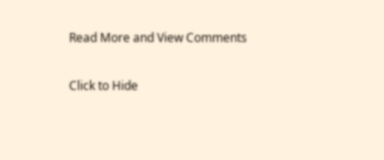Read More and View Comments

Click to Hide